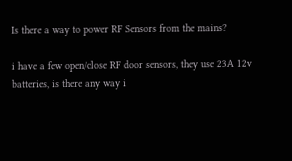Is there a way to power RF Sensors from the mains?

i have a few open/close RF door sensors, they use 23A 12v batteries, is there any way i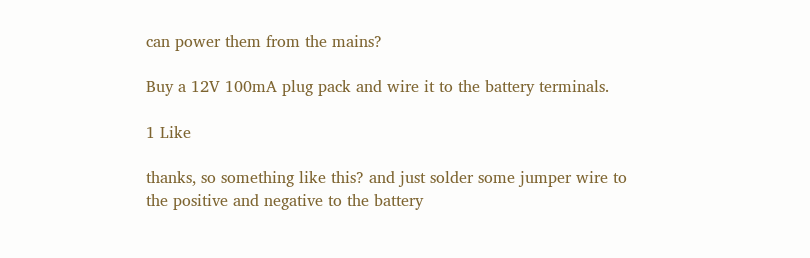can power them from the mains?

Buy a 12V 100mA plug pack and wire it to the battery terminals.

1 Like

thanks, so something like this? and just solder some jumper wire to the positive and negative to the battery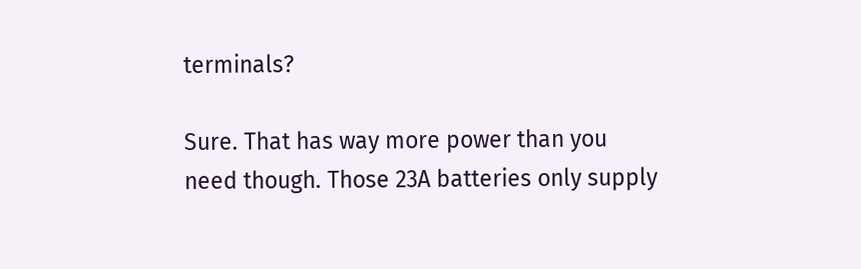terminals?

Sure. That has way more power than you need though. Those 23A batteries only supply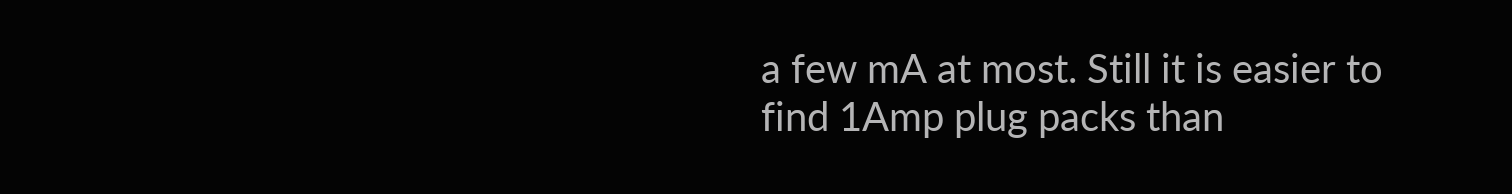a few mA at most. Still it is easier to find 1Amp plug packs than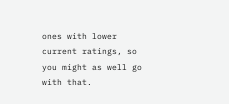ones with lower current ratings, so you might as well go with that.